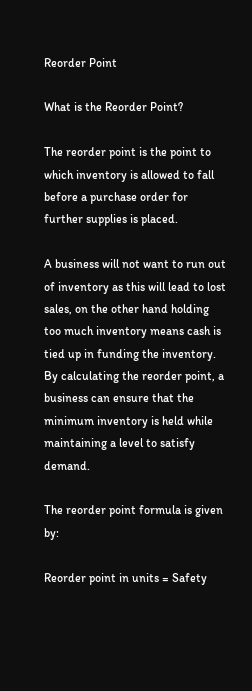Reorder Point

What is the Reorder Point?

The reorder point is the point to which inventory is allowed to fall before a purchase order for further supplies is placed.

A business will not want to run out of inventory as this will lead to lost sales, on the other hand holding too much inventory means cash is tied up in funding the inventory. By calculating the reorder point, a business can ensure that the minimum inventory is held while maintaining a level to satisfy demand.

The reorder point formula is given by:

Reorder point in units = Safety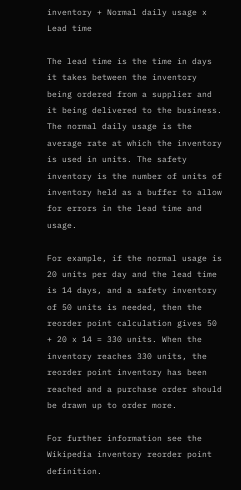inventory + Normal daily usage x Lead time

The lead time is the time in days it takes between the inventory being ordered from a supplier and it being delivered to the business. The normal daily usage is the average rate at which the inventory is used in units. The safety inventory is the number of units of inventory held as a buffer to allow for errors in the lead time and usage.

For example, if the normal usage is 20 units per day and the lead time is 14 days, and a safety inventory of 50 units is needed, then the reorder point calculation gives 50 + 20 x 14 = 330 units. When the inventory reaches 330 units, the reorder point inventory has been reached and a purchase order should be drawn up to order more.

For further information see the Wikipedia inventory reorder point definition.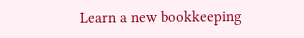Learn a new bookkeeping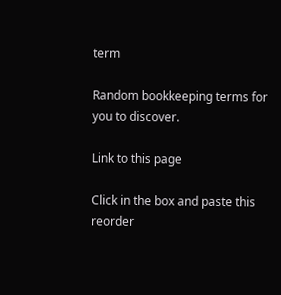term

Random bookkeeping terms for you to discover.

Link to this page

Click in the box and paste this reorder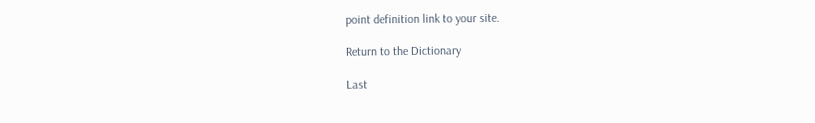point definition link to your site.

Return to the Dictionary

Last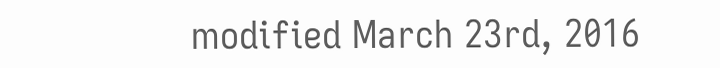modified March 23rd, 2016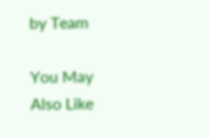by Team

You May Also Like